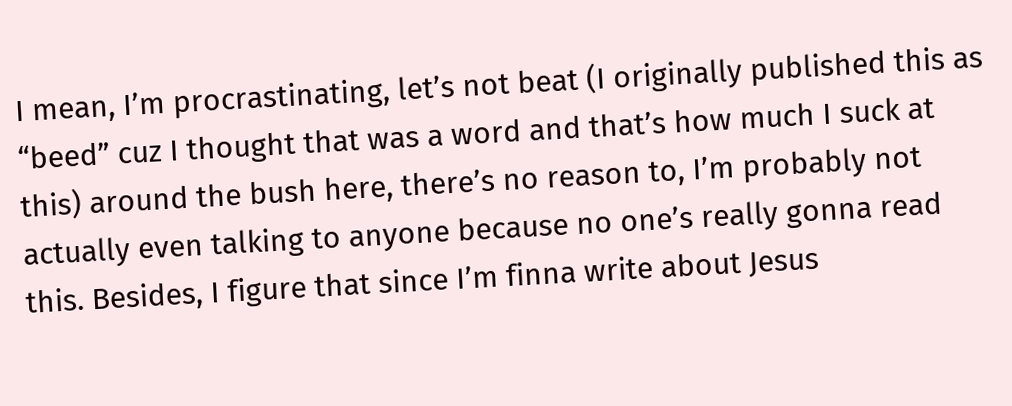I mean, I’m procrastinating, let’s not beat (I originally published this as “beed” cuz I thought that was a word and that’s how much I suck at this) around the bush here, there’s no reason to, I’m probably not actually even talking to anyone because no one’s really gonna read this. Besides, I figure that since I’m finna write about Jesus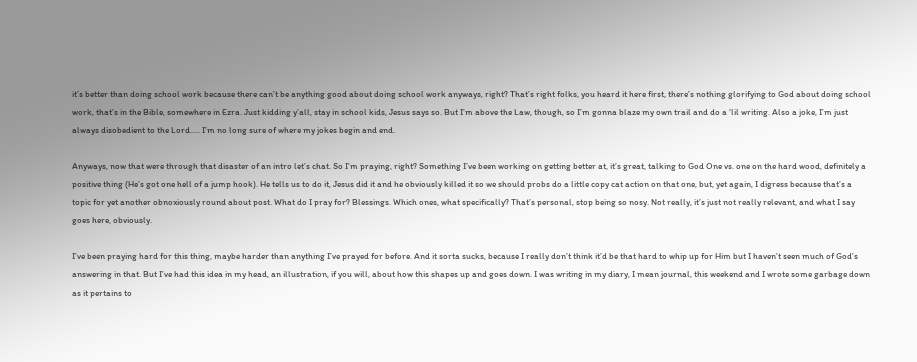it’s better than doing school work because there can’t be anything good about doing school work anyways, right? That’s right folks, you heard it here first, there’s nothing glorifying to God about doing school work, that’s in the Bible, somewhere in Ezra. Just kidding y’all, stay in school kids, Jesus says so. But I’m above the Law, though, so I’m gonna blaze my own trail and do a ‘lil writing. Also a joke, I’m just always disobedient to the Lord….. I’m no long sure of where my jokes begin and end.

Anyways, now that were through that disaster of an intro let’s chat. So I’m praying, right? Something I’ve been working on getting better at, it’s great, talking to God One vs. one on the hard wood, definitely a positive thing (He’s got one hell of a jump hook). He tells us to do it, Jesus did it and he obviously killed it so we should probs do a little copy cat action on that one, but, yet again, I digress because that’s a topic for yet another obnoxiously round about post. What do I pray for? Blessings. Which ones, what specifically? That’s personal, stop being so nosy. Not really, it’s just not really relevant, and what I say goes here, obviously.

I’ve been praying hard for this thing, maybe harder than anything I’ve prayed for before. And it sorta sucks, because I really don’t think it’d be that hard to whip up for Him but I haven’t seen much of God’s answering in that. But I’ve had this idea in my head, an illustration, if you will, about how this shapes up and goes down. I was writing in my diary, I mean journal, this weekend and I wrote some garbage down as it pertains to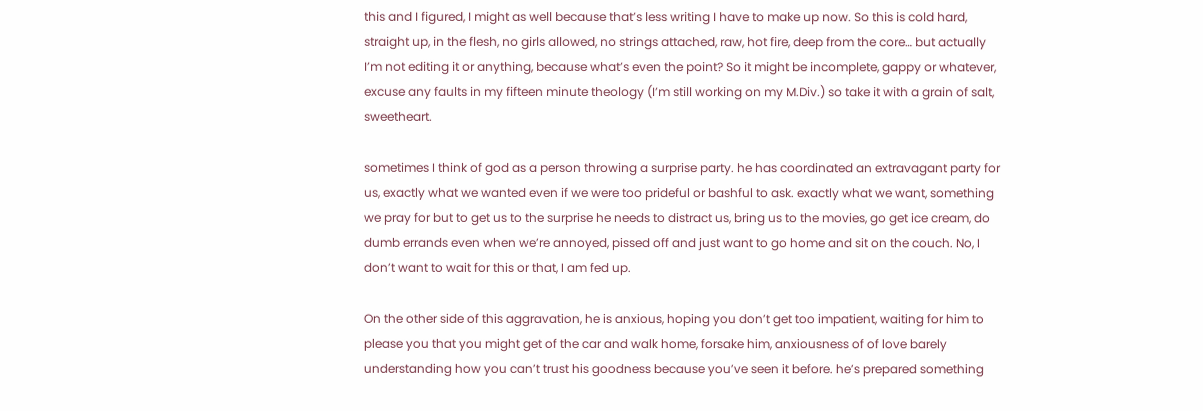this and I figured, I might as well because that’s less writing I have to make up now. So this is cold hard, straight up, in the flesh, no girls allowed, no strings attached, raw, hot fire, deep from the core… but actually I’m not editing it or anything, because what’s even the point? So it might be incomplete, gappy or whatever, excuse any faults in my fifteen minute theology (I’m still working on my M.Div.) so take it with a grain of salt, sweetheart.

sometimes I think of god as a person throwing a surprise party. he has coordinated an extravagant party for us, exactly what we wanted even if we were too prideful or bashful to ask. exactly what we want, something we pray for but to get us to the surprise he needs to distract us, bring us to the movies, go get ice cream, do dumb errands even when we’re annoyed, pissed off and just want to go home and sit on the couch. No, I don’t want to wait for this or that, I am fed up.

On the other side of this aggravation, he is anxious, hoping you don’t get too impatient, waiting for him to please you that you might get of the car and walk home, forsake him, anxiousness of of love barely understanding how you can’t trust his goodness because you’ve seen it before. he’s prepared something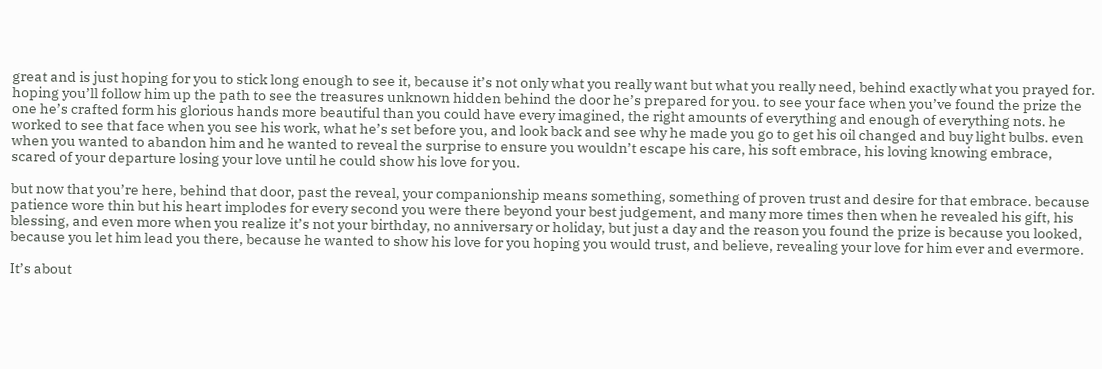great and is just hoping for you to stick long enough to see it, because it’s not only what you really want but what you really need, behind exactly what you prayed for. hoping you’ll follow him up the path to see the treasures unknown hidden behind the door he’s prepared for you. to see your face when you’ve found the prize the one he’s crafted form his glorious hands more beautiful than you could have every imagined, the right amounts of everything and enough of everything nots. he worked to see that face when you see his work, what he’s set before you, and look back and see why he made you go to get his oil changed and buy light bulbs. even when you wanted to abandon him and he wanted to reveal the surprise to ensure you wouldn’t escape his care, his soft embrace, his loving knowing embrace, scared of your departure losing your love until he could show his love for you.

but now that you’re here, behind that door, past the reveal, your companionship means something, something of proven trust and desire for that embrace. because patience wore thin but his heart implodes for every second you were there beyond your best judgement, and many more times then when he revealed his gift, his blessing, and even more when you realize it’s not your birthday, no anniversary or holiday, but just a day and the reason you found the prize is because you looked, because you let him lead you there, because he wanted to show his love for you hoping you would trust, and believe, revealing your love for him ever and evermore.

It’s about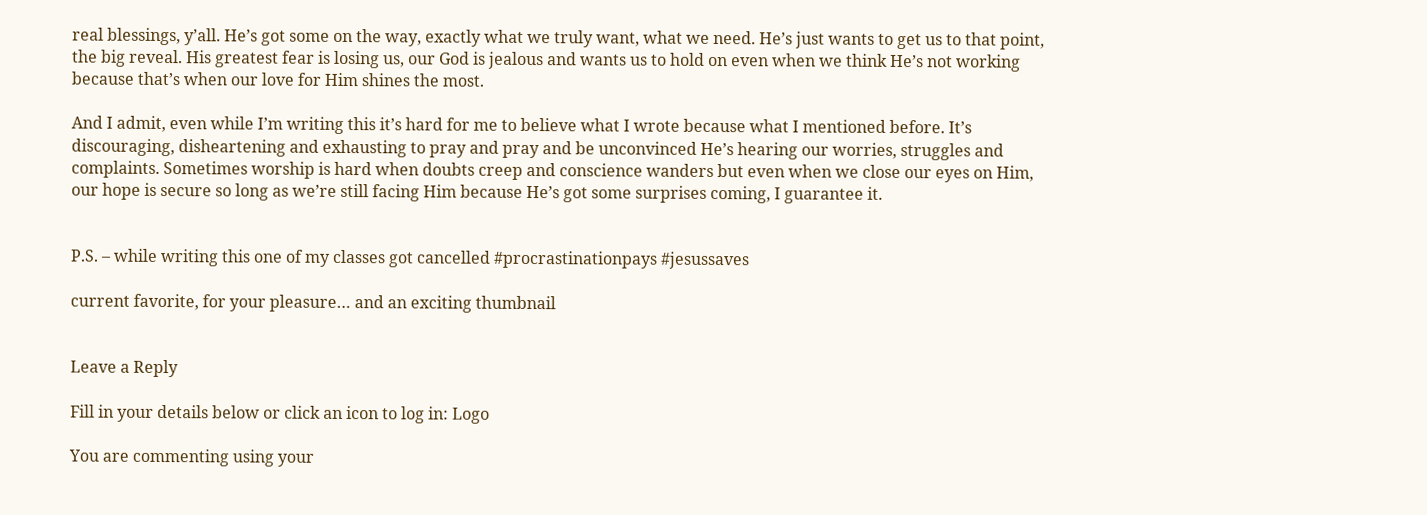real blessings, y’all. He’s got some on the way, exactly what we truly want, what we need. He’s just wants to get us to that point, the big reveal. His greatest fear is losing us, our God is jealous and wants us to hold on even when we think He’s not working because that’s when our love for Him shines the most.

And I admit, even while I’m writing this it’s hard for me to believe what I wrote because what I mentioned before. It’s discouraging, disheartening and exhausting to pray and pray and be unconvinced He’s hearing our worries, struggles and complaints. Sometimes worship is hard when doubts creep and conscience wanders but even when we close our eyes on Him, our hope is secure so long as we’re still facing Him because He’s got some surprises coming, I guarantee it.


P.S. – while writing this one of my classes got cancelled #procrastinationpays #jesussaves

current favorite, for your pleasure… and an exciting thumbnail


Leave a Reply

Fill in your details below or click an icon to log in: Logo

You are commenting using your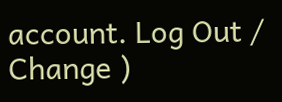account. Log Out /  Change )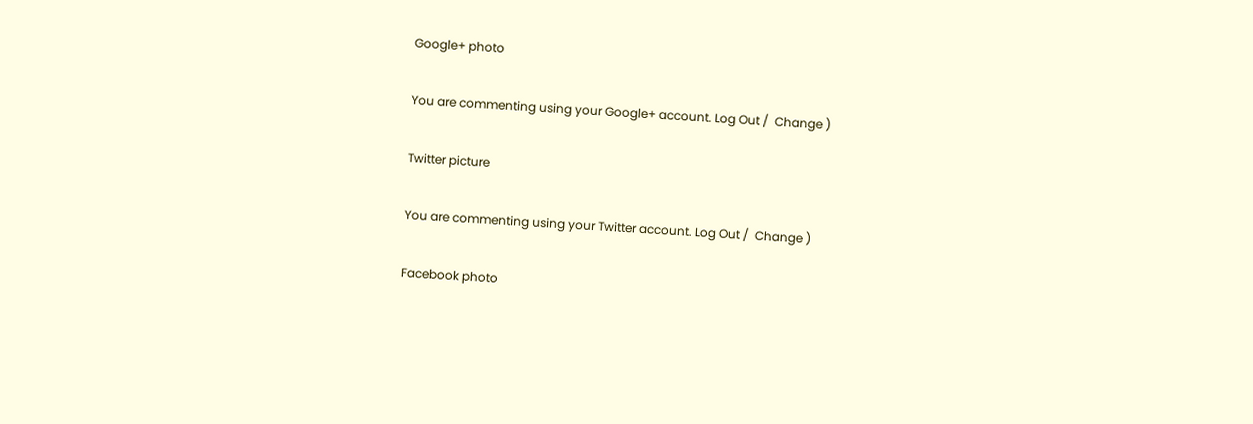Google+ photo

You are commenting using your Google+ account. Log Out /  Change )

Twitter picture

You are commenting using your Twitter account. Log Out /  Change )

Facebook photo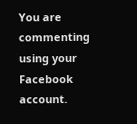You are commenting using your Facebook account.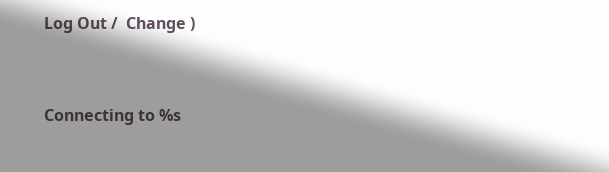Log Out /  Change )


Connecting to %s